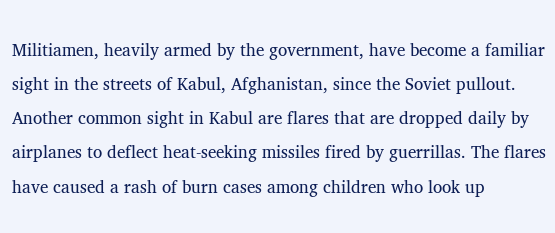Militiamen, heavily armed by the government, have become a familiar sight in the streets of Kabul, Afghanistan, since the Soviet pullout. Another common sight in Kabul are flares that are dropped daily by airplanes to deflect heat-seeking missiles fired by guerrillas. The flares have caused a rash of burn cases among children who look up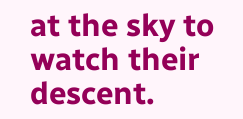at the sky to watch their descent.